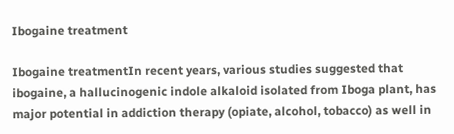Ibogaine treatment

Ibogaine treatmentIn recent years, various studies suggested that ibogaine, a hallucinogenic indole alkaloid isolated from Iboga plant, has major potential in addiction therapy (opiate, alcohol, tobacco) as well in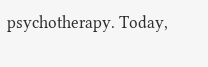psychotherapy. Today,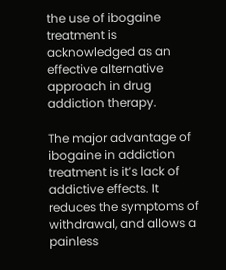the use of ibogaine treatment is acknowledged as an effective alternative approach in drug addiction therapy.

The major advantage of ibogaine in addiction treatment is it’s lack of addictive effects. It reduces the symptoms of withdrawal, and allows a painless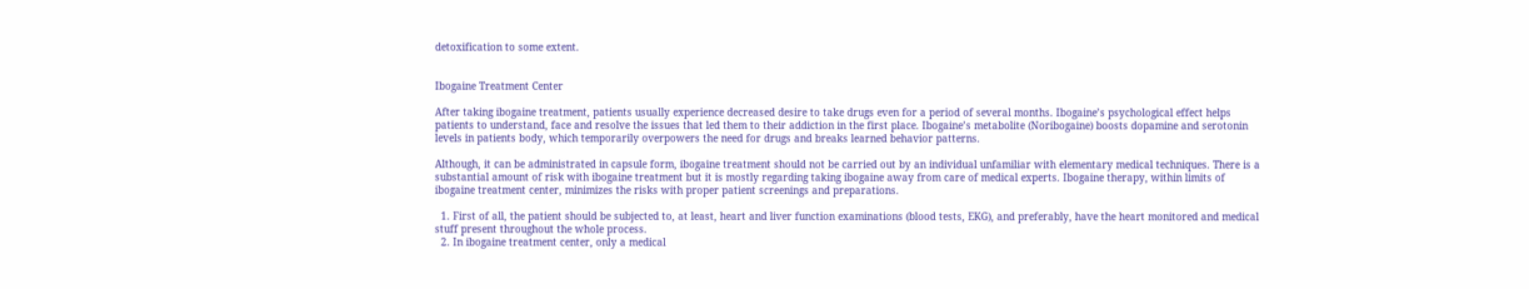detoxification to some extent.


Ibogaine Treatment Center

After taking ibogaine treatment, patients usually experience decreased desire to take drugs even for a period of several months. Ibogaine’s psychological effect helps patients to understand, face and resolve the issues that led them to their addiction in the first place. Ibogaine’s metabolite (Noribogaine) boosts dopamine and serotonin levels in patients body, which temporarily overpowers the need for drugs and breaks learned behavior patterns.

Although, it can be administrated in capsule form, ibogaine treatment should not be carried out by an individual unfamiliar with elementary medical techniques. There is a substantial amount of risk with ibogaine treatment but it is mostly regarding taking ibogaine away from care of medical experts. Ibogaine therapy, within limits of ibogaine treatment center, minimizes the risks with proper patient screenings and preparations.

  1. First of all, the patient should be subjected to, at least, heart and liver function examinations (blood tests, EKG), and preferably, have the heart monitored and medical stuff present throughout the whole process.
  2. In ibogaine treatment center, only a medical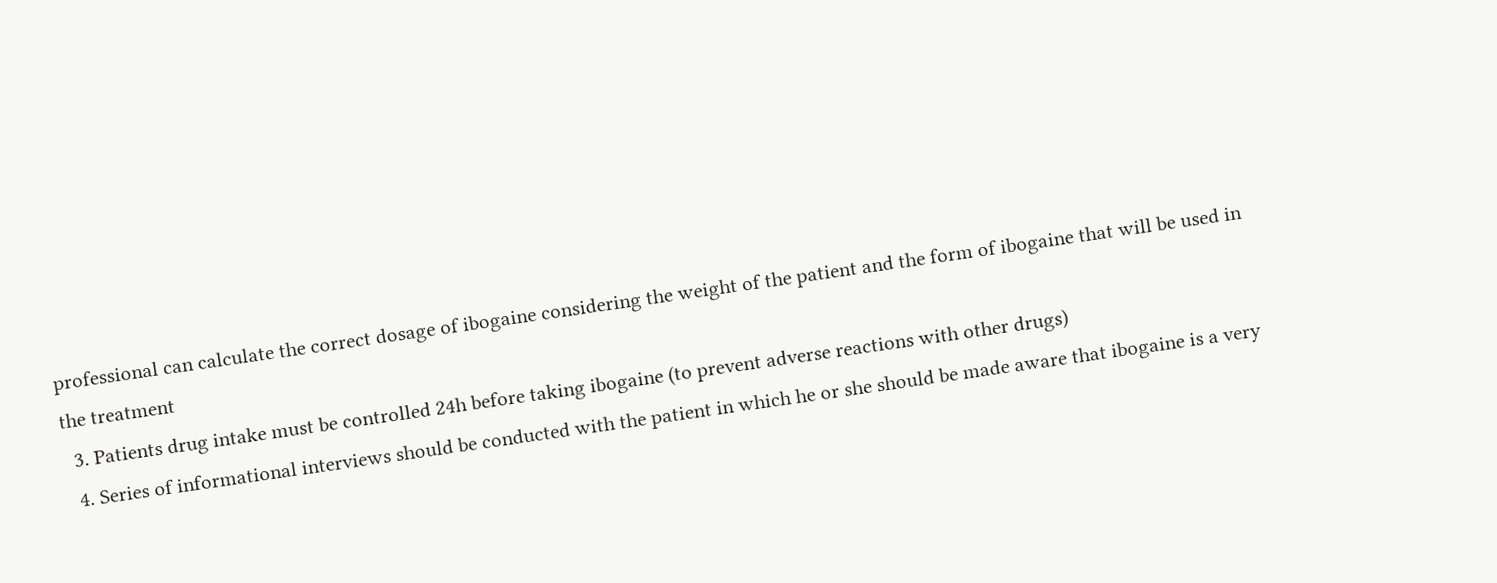professional can calculate the correct dosage of ibogaine considering the weight of the patient and the form of ibogaine that will be used in the treatment
  3. Patients drug intake must be controlled 24h before taking ibogaine (to prevent adverse reactions with other drugs)
  4. Series of informational interviews should be conducted with the patient in which he or she should be made aware that ibogaine is a very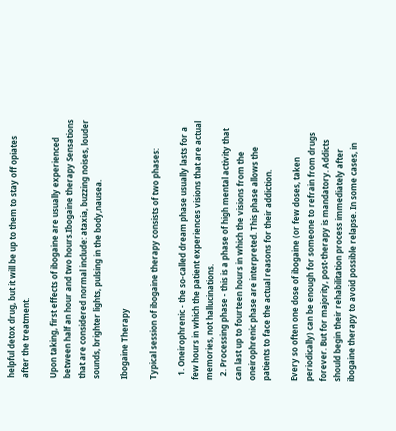helpful detox drug, but it will be up to them to stay off opiates after the treatment.

Upon taking, first effects of ibogaine are usually experienced between half an hour and two hours.Ibogaine therapy Sensations that are considered normal include: ataxia, buzzing noises, louder sounds, brighter lights, pulsing in the body,nausea.

Ibogaine Therapy

Typical session of ibogaine therapy consists of two phases:

  1. Oneirophrenic - the so-called dream phase usually lasts for a few hours in which the patient experiences visions that are actual memories, not hallucinations.
  2. Processing phase - this is a phase of high mental activity that can last up to fourteen hours in which the visions from the oneirophrenic phase are interpreted. This phase allows the patients to face the actual reasons for their addiction.

Every so often one dose of ibogaine (or few doses, taken periodically) can be enough for someone to refrain from drugs forever. But for majority, post-therapy is mandatory. Addicts should begin their rehabilitation process immediately after ibogaine therapy to avoid possible relapse. In some cases, in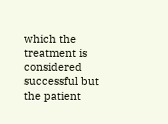which the treatment is considered successful but the patient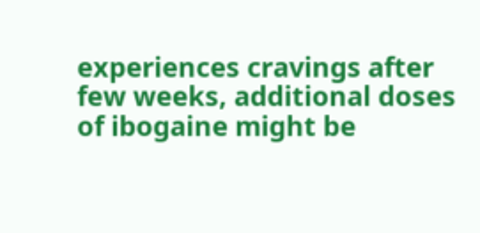experiences cravings after few weeks, additional doses of ibogaine might be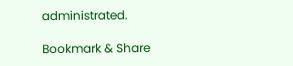administrated.

Bookmark & Share